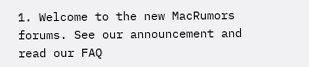1. Welcome to the new MacRumors forums. See our announcement and read our FAQ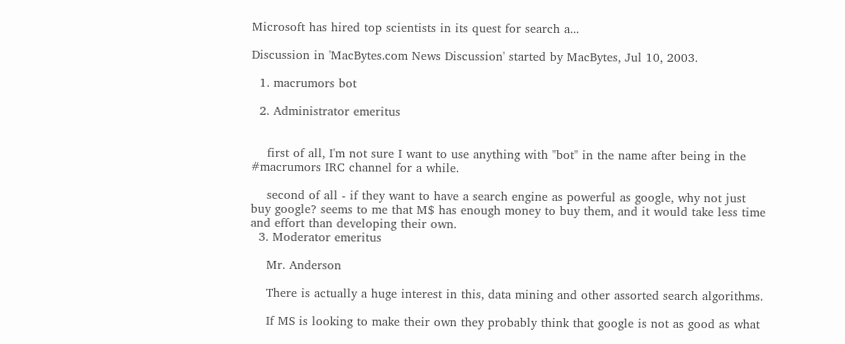Microsoft has hired top scientists in its quest for search a...

Discussion in 'MacBytes.com News Discussion' started by MacBytes, Jul 10, 2003.

  1. macrumors bot

  2. Administrator emeritus


    first of all, I'm not sure I want to use anything with "bot" in the name after being in the #macrumors IRC channel for a while.

    second of all - if they want to have a search engine as powerful as google, why not just buy google? seems to me that M$ has enough money to buy them, and it would take less time and effort than developing their own.
  3. Moderator emeritus

    Mr. Anderson

    There is actually a huge interest in this, data mining and other assorted search algorithms.

    If MS is looking to make their own they probably think that google is not as good as what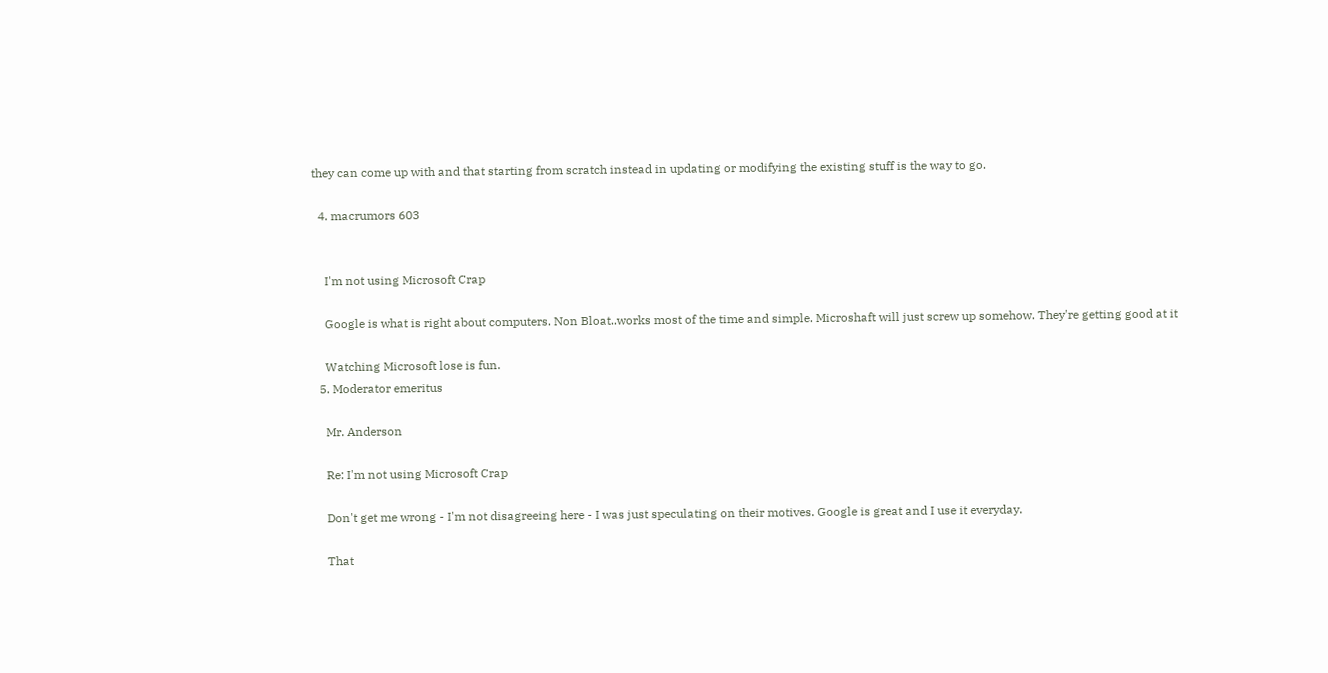they can come up with and that starting from scratch instead in updating or modifying the existing stuff is the way to go.

  4. macrumors 603


    I'm not using Microsoft Crap

    Google is what is right about computers. Non Bloat..works most of the time and simple. Microshaft will just screw up somehow. They're getting good at it

    Watching Microsoft lose is fun.
  5. Moderator emeritus

    Mr. Anderson

    Re: I'm not using Microsoft Crap

    Don't get me wrong - I'm not disagreeing here - I was just speculating on their motives. Google is great and I use it everyday.

    That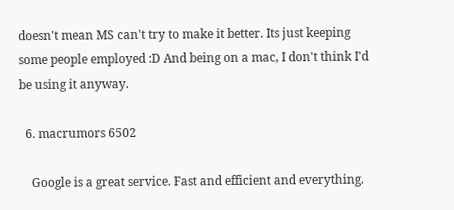doesn't mean MS can't try to make it better. Its just keeping some people employed :D And being on a mac, I don't think I'd be using it anyway.

  6. macrumors 6502

    Google is a great service. Fast and efficient and everything.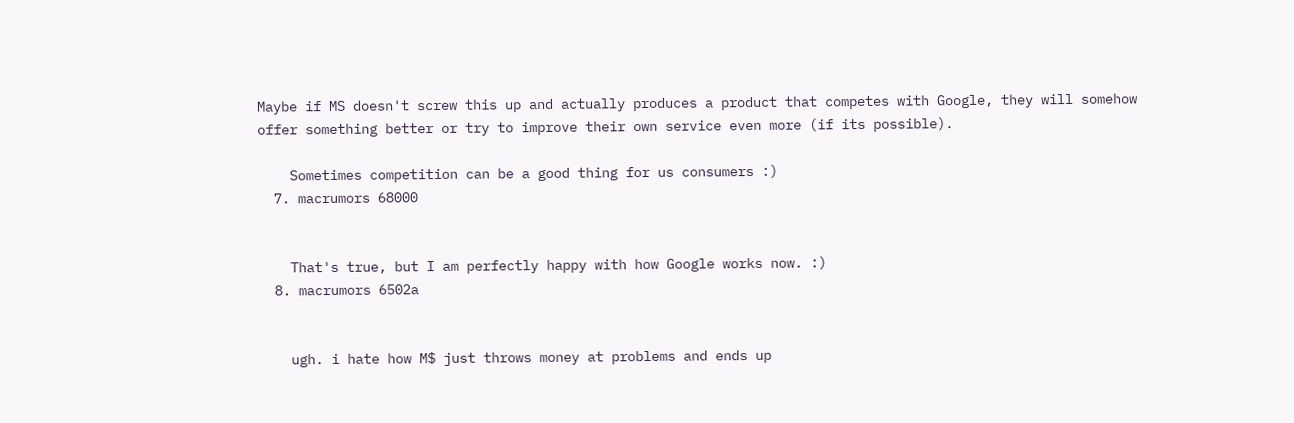Maybe if MS doesn't screw this up and actually produces a product that competes with Google, they will somehow offer something better or try to improve their own service even more (if its possible).

    Sometimes competition can be a good thing for us consumers :)
  7. macrumors 68000


    That's true, but I am perfectly happy with how Google works now. :)
  8. macrumors 6502a


    ugh. i hate how M$ just throws money at problems and ends up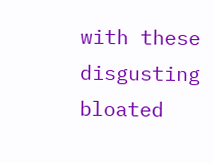with these disgusting bloated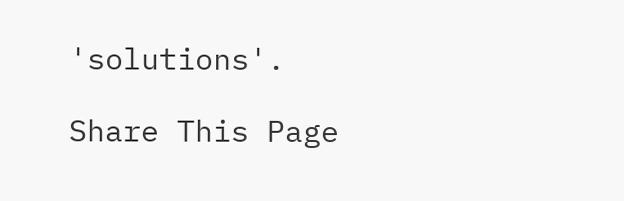'solutions'.

Share This Page